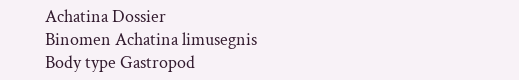Achatina Dossier
Binomen Achatina limusegnis
Body type Gastropod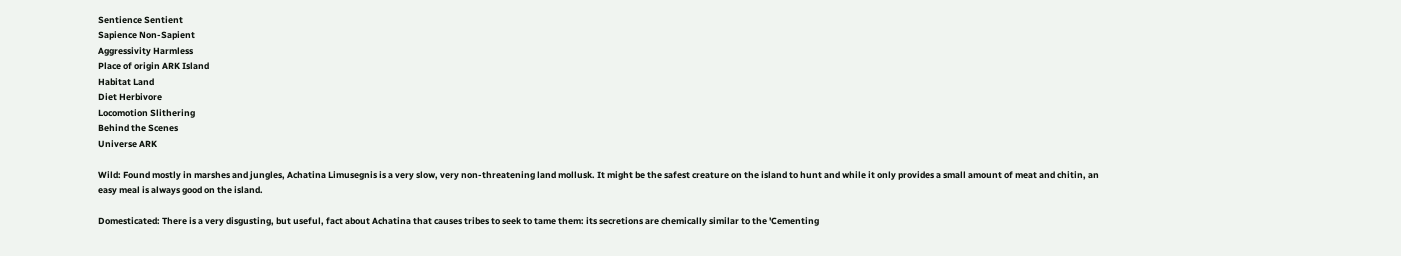Sentience Sentient
Sapience Non-Sapient
Aggressivity Harmless
Place of origin ARK Island
Habitat Land
Diet Herbivore
Locomotion Slithering
Behind the Scenes
Universe ARK

Wild: Found mostly in marshes and jungles, Achatina Limusegnis is a very slow, very non-threatening land mollusk. It might be the safest creature on the island to hunt and while it only provides a small amount of meat and chitin, an easy meal is always good on the island.

Domesticated: There is a very disgusting, but useful, fact about Achatina that causes tribes to seek to tame them: its secretions are chemically similar to the 'Cementing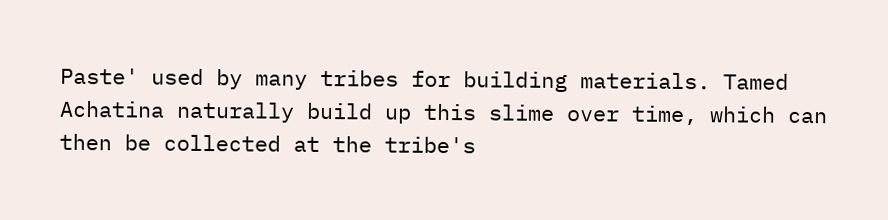Paste' used by many tribes for building materials. Tamed Achatina naturally build up this slime over time, which can then be collected at the tribe's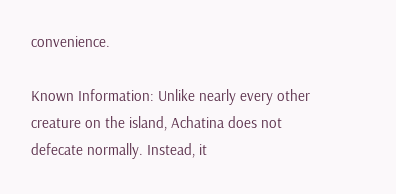convenience.

Known Information: Unlike nearly every other creature on the island, Achatina does not defecate normally. Instead, it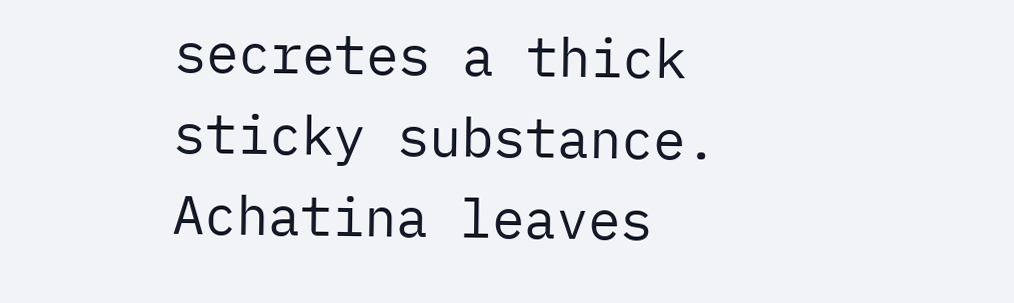secretes a thick sticky substance. Achatina leaves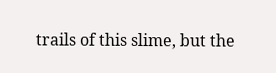trails of this slime, but the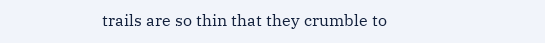trails are so thin that they crumble to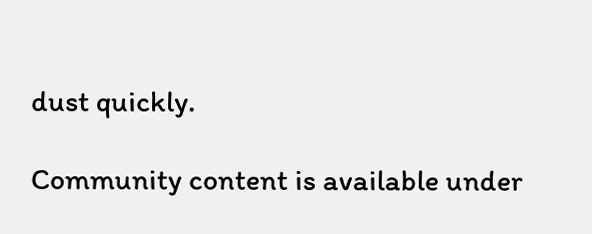dust quickly.

Community content is available under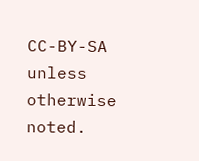CC-BY-SA unless otherwise noted.